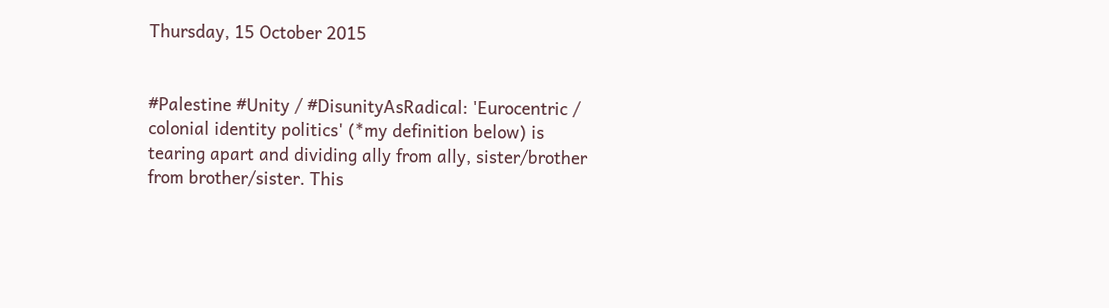Thursday, 15 October 2015


#Palestine #Unity / #DisunityAsRadical: 'Eurocentric / colonial identity politics' (*my definition below) is tearing apart and dividing ally from ally, sister/brother from brother/sister. This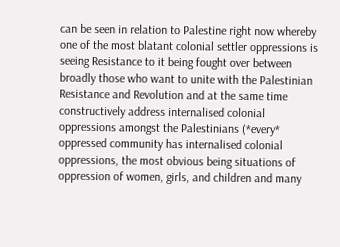can be seen in relation to Palestine right now whereby one of the most blatant colonial settler oppressions is seeing Resistance to it being fought over between broadly those who want to unite with the Palestinian Resistance and Revolution and at the same time constructively address internalised colonial oppressions amongst the Palestinians (*every* oppressed community has internalised colonial oppressions, the most obvious being situations of oppression of women, girls, and children and many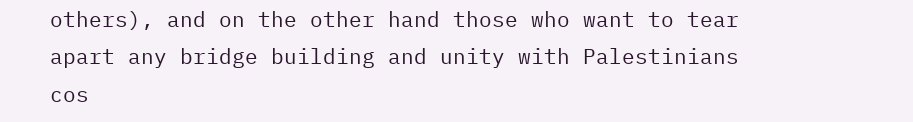others), and on the other hand those who want to tear apart any bridge building and unity with Palestinians cos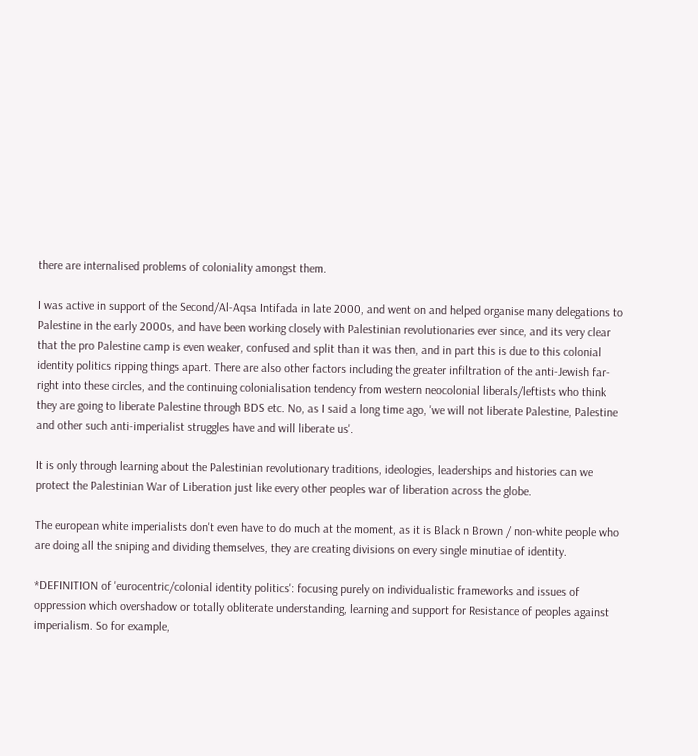there are internalised problems of coloniality amongst them.

I was active in support of the Second/Al-Aqsa Intifada in late 2000, and went on and helped organise many delegations to Palestine in the early 2000s, and have been working closely with Palestinian revolutionaries ever since, and its very clear that the pro Palestine camp is even weaker, confused and split than it was then, and in part this is due to this colonial identity politics ripping things apart. There are also other factors including the greater infiltration of the anti-Jewish far-right into these circles, and the continuing colonialisation tendency from western neocolonial liberals/leftists who think they are going to liberate Palestine through BDS etc. No, as I said a long time ago, 'we will not liberate Palestine, Palestine and other such anti-imperialist struggles have and will liberate us'.

It is only through learning about the Palestinian revolutionary traditions, ideologies, leaderships and histories can we protect the Palestinian War of Liberation just like every other peoples war of liberation across the globe.

The european white imperialists don't even have to do much at the moment, as it is Black n Brown / non-white people who are doing all the sniping and dividing themselves, they are creating divisions on every single minutiae of identity.

*DEFINITION of 'eurocentric/colonial identity politics': focusing purely on individualistic frameworks and issues of oppression which overshadow or totally obliterate understanding, learning and support for Resistance of peoples against imperialism. So for example,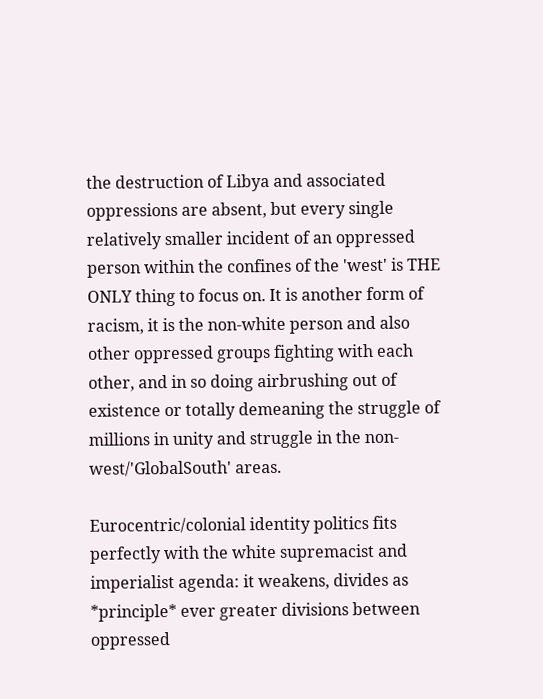the destruction of Libya and associated oppressions are absent, but every single relatively smaller incident of an oppressed person within the confines of the 'west' is THE ONLY thing to focus on. It is another form of racism, it is the non-white person and also other oppressed groups fighting with each other, and in so doing airbrushing out of existence or totally demeaning the struggle of millions in unity and struggle in the non-west/'GlobalSouth' areas.

Eurocentric/colonial identity politics fits perfectly with the white supremacist and imperialist agenda: it weakens, divides as *principle* ever greater divisions between oppressed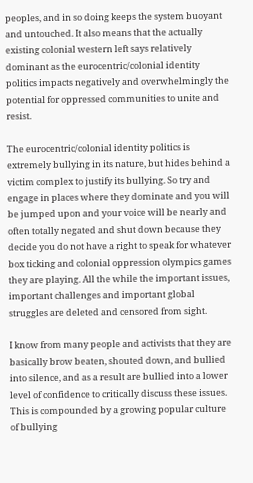peoples, and in so doing keeps the system buoyant and untouched. It also means that the actually existing colonial western left says relatively dominant as the eurocentric/colonial identity politics impacts negatively and overwhelmingly the potential for oppressed communities to unite and resist.

The eurocentric/colonial identity politics is extremely bullying in its nature, but hides behind a victim complex to justify its bullying. So try and engage in places where they dominate and you will be jumped upon and your voice will be nearly and often totally negated and shut down because they decide you do not have a right to speak for whatever box ticking and colonial oppression olympics games they are playing. All the while the important issues, important challenges and important global struggles are deleted and censored from sight.

I know from many people and activists that they are basically brow beaten, shouted down, and bullied into silence, and as a result are bullied into a lower level of confidence to critically discuss these issues. This is compounded by a growing popular culture of bullying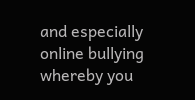and especially online bullying whereby you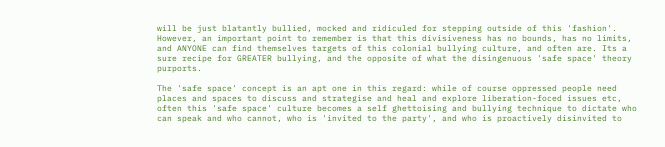will be just blatantly bullied, mocked and ridiculed for stepping outside of this 'fashion'. However, an important point to remember is that this divisiveness has no bounds, has no limits, and ANYONE can find themselves targets of this colonial bullying culture, and often are. Its a sure recipe for GREATER bullying, and the opposite of what the disingenuous 'safe space' theory purports.

The 'safe space' concept is an apt one in this regard: while of course oppressed people need places and spaces to discuss and strategise and heal and explore liberation-foced issues etc, often this 'safe space' culture becomes a self ghettoising and bullying technique to dictate who can speak and who cannot, who is 'invited to the party', and who is proactively disinvited to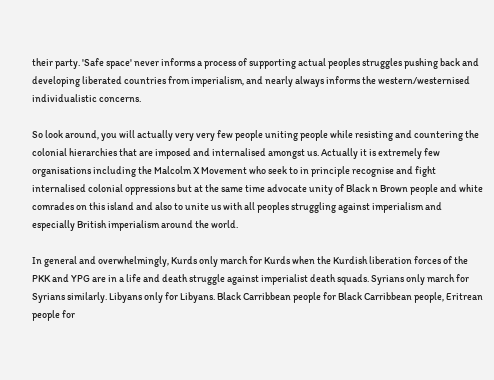their party. 'Safe space' never informs a process of supporting actual peoples struggles pushing back and developing liberated countries from imperialism, and nearly always informs the western/westernised individualistic concerns.

So look around, you will actually very very few people uniting people while resisting and countering the colonial hierarchies that are imposed and internalised amongst us. Actually it is extremely few organisations including the Malcolm X Movement who seek to in principle recognise and fight internalised colonial oppressions but at the same time advocate unity of Black n Brown people and white comrades on this island and also to unite us with all peoples struggling against imperialism and especially British imperialism around the world.

In general and overwhelmingly, Kurds only march for Kurds when the Kurdish liberation forces of the PKK and YPG are in a life and death struggle against imperialist death squads. Syrians only march for Syrians similarly. Libyans only for Libyans. Black Carribbean people for Black Carribbean people, Eritrean people for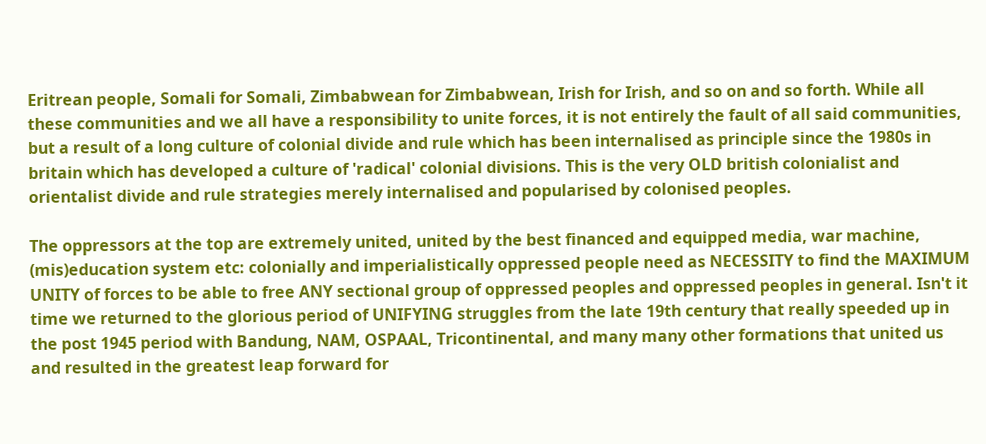Eritrean people, Somali for Somali, Zimbabwean for Zimbabwean, Irish for Irish, and so on and so forth. While all these communities and we all have a responsibility to unite forces, it is not entirely the fault of all said communities, but a result of a long culture of colonial divide and rule which has been internalised as principle since the 1980s in britain which has developed a culture of 'radical' colonial divisions. This is the very OLD british colonialist and orientalist divide and rule strategies merely internalised and popularised by colonised peoples.

The oppressors at the top are extremely united, united by the best financed and equipped media, war machine, (mis)education system etc: colonially and imperialistically oppressed people need as NECESSITY to find the MAXIMUM UNITY of forces to be able to free ANY sectional group of oppressed peoples and oppressed peoples in general. Isn't it time we returned to the glorious period of UNIFYING struggles from the late 19th century that really speeded up in the post 1945 period with Bandung, NAM, OSPAAL, Tricontinental, and many many other formations that united us and resulted in the greatest leap forward for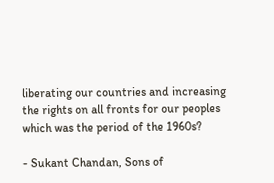liberating our countries and increasing the rights on all fronts for our peoples which was the period of the 1960s?

- Sukant Chandan, Sons of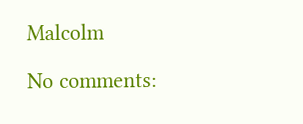Malcolm

No comments: